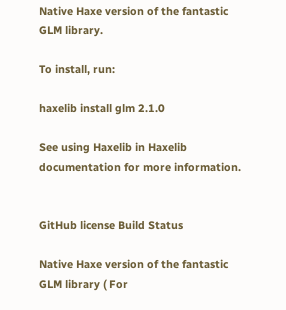Native Haxe version of the fantastic GLM library.

To install, run:

haxelib install glm 2.1.0

See using Haxelib in Haxelib documentation for more information.


GitHub license Build Status

Native Haxe version of the fantastic GLM library ( For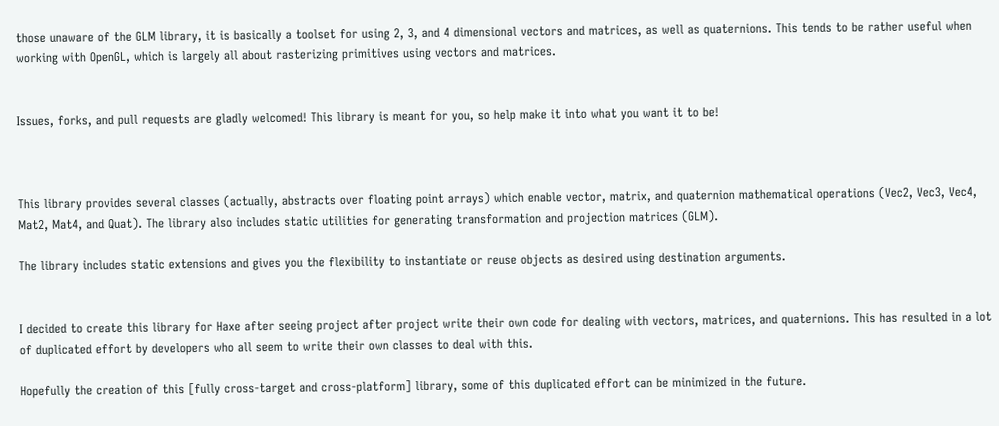those unaware of the GLM library, it is basically a toolset for using 2, 3, and 4 dimensional vectors and matrices, as well as quaternions. This tends to be rather useful when working with OpenGL, which is largely all about rasterizing primitives using vectors and matrices.


Issues, forks, and pull requests are gladly welcomed! This library is meant for you, so help make it into what you want it to be!



This library provides several classes (actually, abstracts over floating point arrays) which enable vector, matrix, and quaternion mathematical operations (Vec2, Vec3, Vec4, Mat2, Mat4, and Quat). The library also includes static utilities for generating transformation and projection matrices (GLM).

The library includes static extensions and gives you the flexibility to instantiate or reuse objects as desired using destination arguments.


I decided to create this library for Haxe after seeing project after project write their own code for dealing with vectors, matrices, and quaternions. This has resulted in a lot of duplicated effort by developers who all seem to write their own classes to deal with this.

Hopefully the creation of this [fully cross-target and cross-platform] library, some of this duplicated effort can be minimized in the future.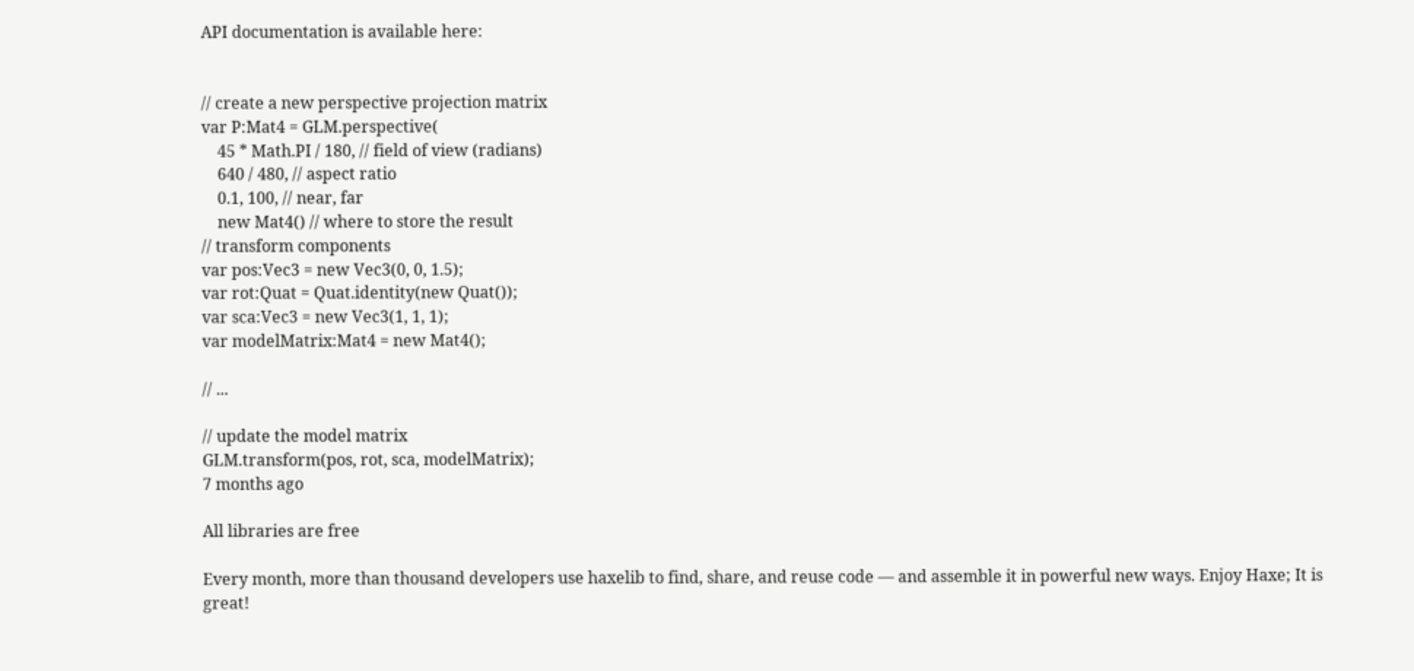API documentation is available here:


// create a new perspective projection matrix
var P:Mat4 = GLM.perspective(
    45 * Math.PI / 180, // field of view (radians)
    640 / 480, // aspect ratio
    0.1, 100, // near, far
    new Mat4() // where to store the result
// transform components
var pos:Vec3 = new Vec3(0, 0, 1.5);
var rot:Quat = Quat.identity(new Quat());
var sca:Vec3 = new Vec3(1, 1, 1);
var modelMatrix:Mat4 = new Mat4();

// ...

// update the model matrix
GLM.transform(pos, rot, sca, modelMatrix);
7 months ago

All libraries are free

Every month, more than thousand developers use haxelib to find, share, and reuse code — and assemble it in powerful new ways. Enjoy Haxe; It is great!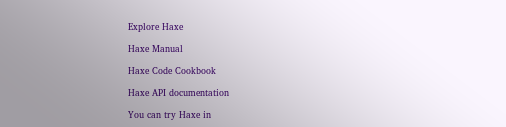Explore Haxe

Haxe Manual

Haxe Code Cookbook

Haxe API documentation

You can try Haxe in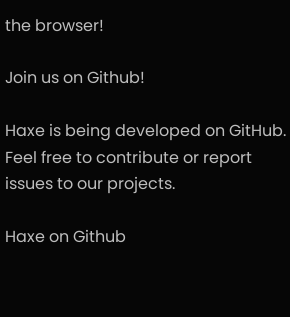the browser!

Join us on Github!

Haxe is being developed on GitHub. Feel free to contribute or report issues to our projects.

Haxe on Github